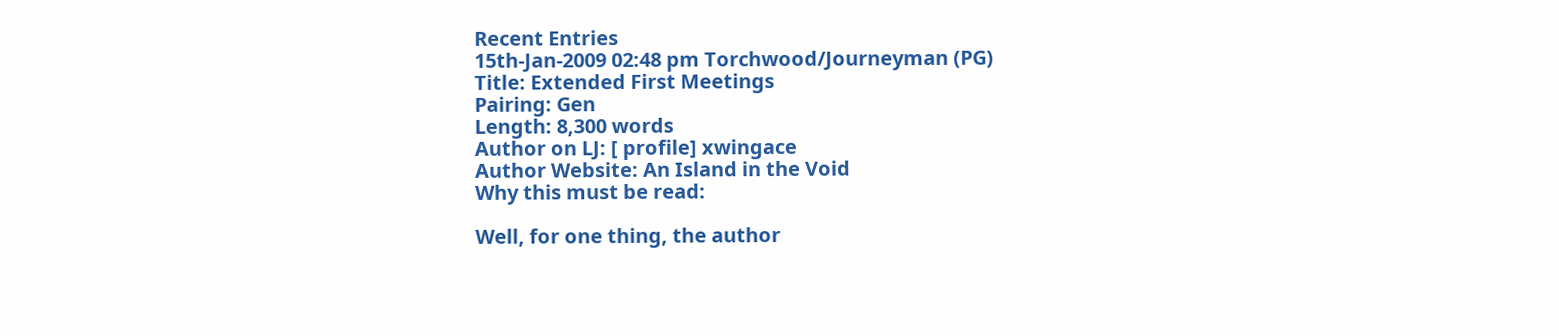Recent Entries
15th-Jan-2009 02:48 pm Torchwood/Journeyman (PG)
Title: Extended First Meetings
Pairing: Gen
Length: 8,300 words
Author on LJ: [ profile] xwingace
Author Website: An Island in the Void
Why this must be read:

Well, for one thing, the author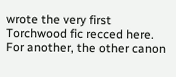wrote the very first Torchwood fic recced here. For another, the other canon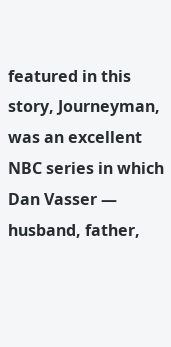featured in this story, Journeyman, was an excellent NBC series in which Dan Vasser — husband, father,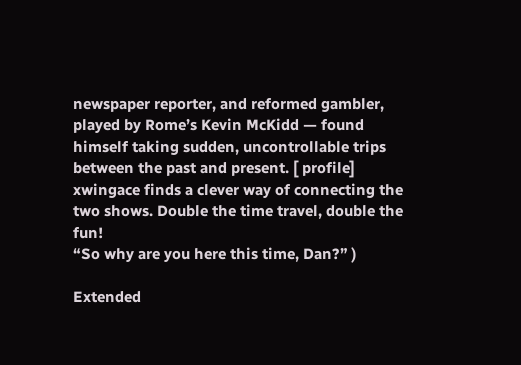newspaper reporter, and reformed gambler, played by Rome’s Kevin McKidd — found himself taking sudden, uncontrollable trips between the past and present. [ profile] xwingace finds a clever way of connecting the two shows. Double the time travel, double the fun!
“So why are you here this time, Dan?” )

Extended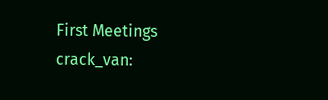First Meetings
crack_van: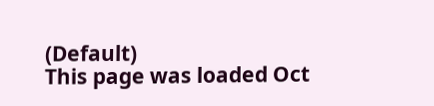(Default)
This page was loaded Oct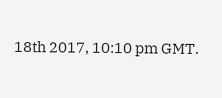18th 2017, 10:10 pm GMT.